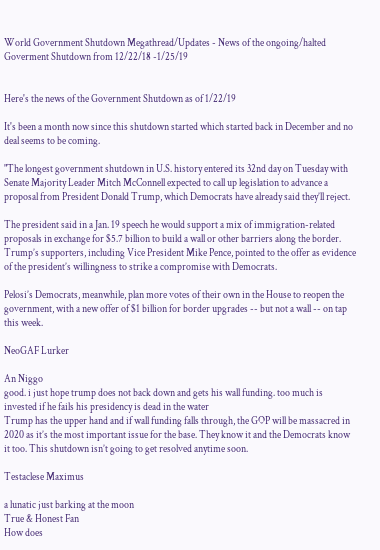World Government Shutdown Megathread/Updates - News of the ongoing/halted Goverment Shutdown from 12/22/18 -1/25/19


Here's the news of the Government Shutdown as of 1/22/19

It's been a month now since this shutdown started which started back in December and no deal seems to be coming.

"The longest government shutdown in U.S. history entered its 32nd day on Tuesday with Senate Majority Leader Mitch McConnell expected to call up legislation to advance a proposal from President Donald Trump, which Democrats have already said they’ll reject.

The president said in a Jan. 19 speech he would support a mix of immigration-related proposals in exchange for $5.7 billion to build a wall or other barriers along the border. Trump’s supporters, including Vice President Mike Pence, pointed to the offer as evidence of the president’s willingness to strike a compromise with Democrats.

Pelosi’s Democrats, meanwhile, plan more votes of their own in the House to reopen the government, with a new offer of $1 billion for border upgrades -- but not a wall -- on tap this week.

NeoGAF Lurker

An Niggo
good. i just hope trump does not back down and gets his wall funding. too much is invested if he fails his presidency is dead in the water
Trump has the upper hand and if wall funding falls through, the GOP will be massacred in 2020 as it’s the most important issue for the base. They know it and the Democrats know it too. This shutdown isn’t going to get resolved anytime soon.

Testaclese Maximus

a lunatic just barking at the moon
True & Honest Fan
How does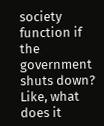society function if the government shuts down? Like, what does it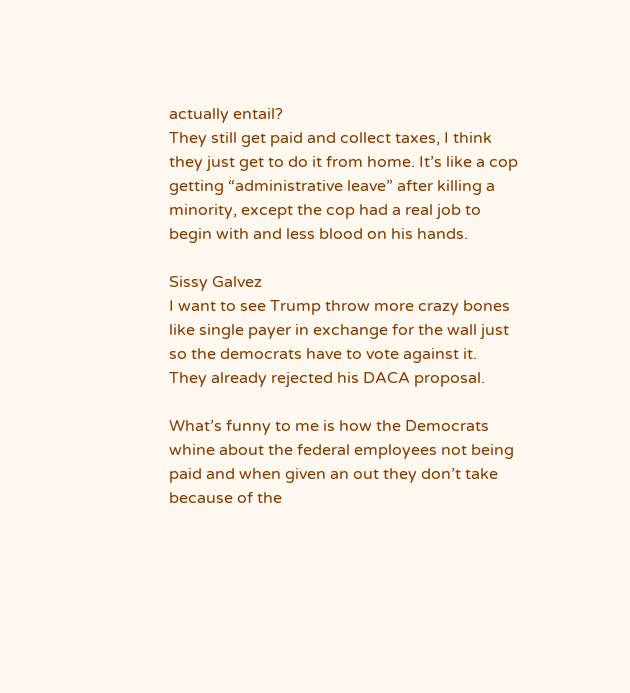actually entail?
They still get paid and collect taxes, I think they just get to do it from home. It’s like a cop getting “administrative leave” after killing a minority, except the cop had a real job to begin with and less blood on his hands.

Sissy Galvez
I want to see Trump throw more crazy bones like single payer in exchange for the wall just so the democrats have to vote against it. They already rejected his DACA proposal.

What’s funny to me is how the Democrats whine about the federal employees not being paid and when given an out they don’t take because of the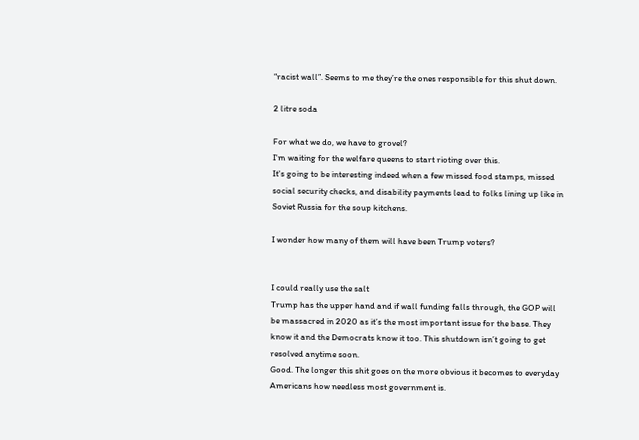“racist wall”. Seems to me they’re the ones responsible for this shut down.

2 litre soda

For what we do, we have to grovel?
I'm waiting for the welfare queens to start rioting over this.
It's going to be interesting indeed when a few missed food stamps, missed social security checks, and disability payments lead to folks lining up like in Soviet Russia for the soup kitchens.

I wonder how many of them will have been Trump voters?


I could really use the salt
Trump has the upper hand and if wall funding falls through, the GOP will be massacred in 2020 as it’s the most important issue for the base. They know it and the Democrats know it too. This shutdown isn’t going to get resolved anytime soon.
Good. The longer this shit goes on the more obvious it becomes to everyday Americans how needless most government is.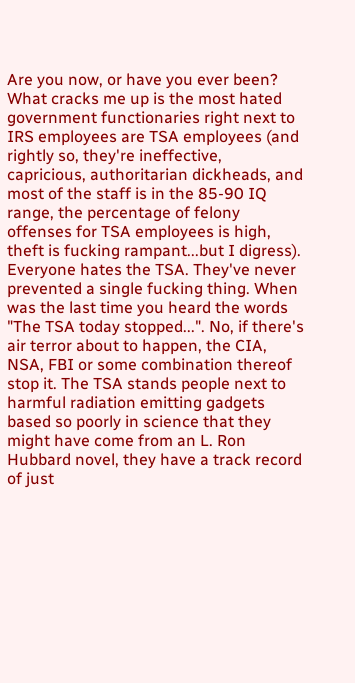Are you now, or have you ever been?
What cracks me up is the most hated government functionaries right next to IRS employees are TSA employees (and rightly so, they're ineffective, capricious, authoritarian dickheads, and most of the staff is in the 85-90 IQ range, the percentage of felony offenses for TSA employees is high, theft is fucking rampant...but I digress). Everyone hates the TSA. They've never prevented a single fucking thing. When was the last time you heard the words "The TSA today stopped...". No, if there's air terror about to happen, the CIA, NSA, FBI or some combination thereof stop it. The TSA stands people next to harmful radiation emitting gadgets based so poorly in science that they might have come from an L. Ron Hubbard novel, they have a track record of just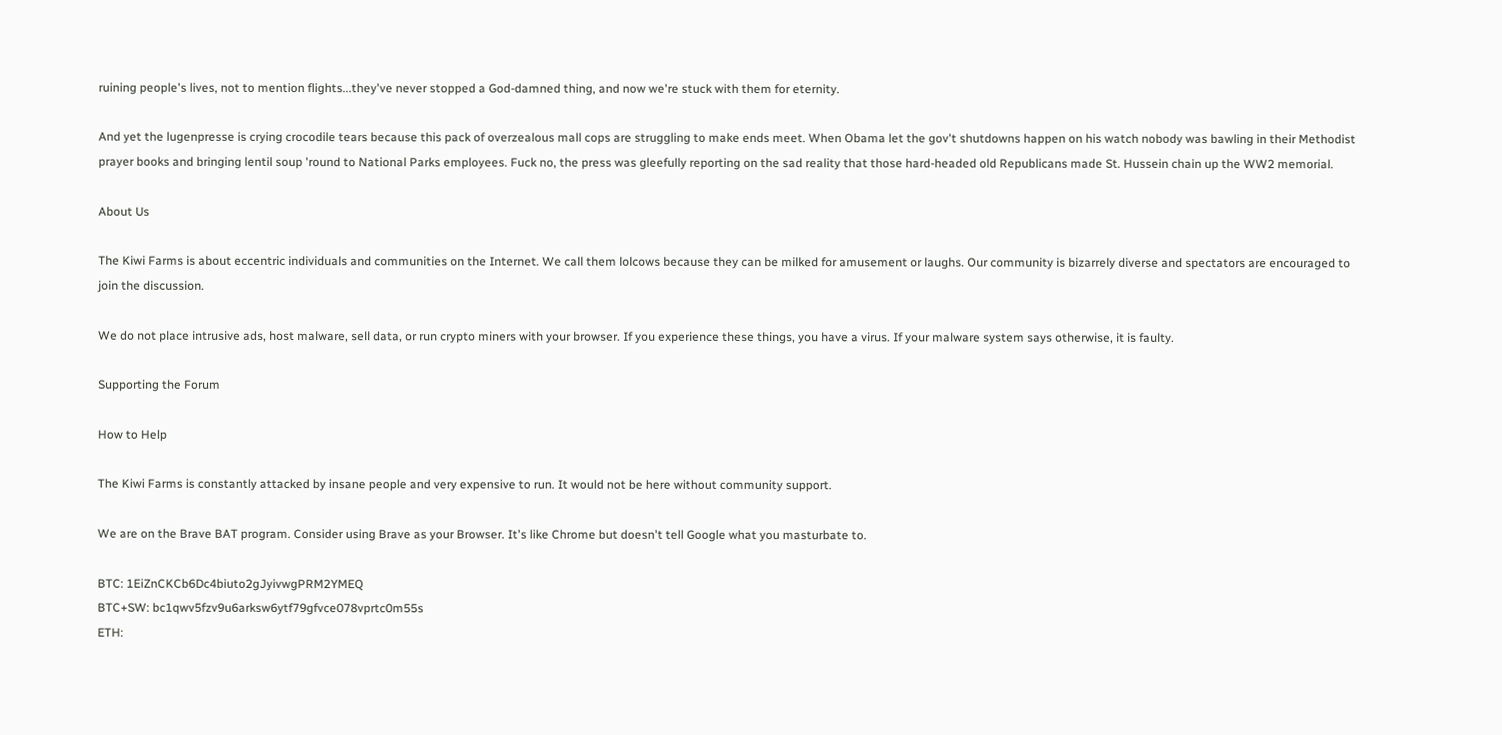ruining people's lives, not to mention flights...they've never stopped a God-damned thing, and now we're stuck with them for eternity.

And yet the lugenpresse is crying crocodile tears because this pack of overzealous mall cops are struggling to make ends meet. When Obama let the gov't shutdowns happen on his watch nobody was bawling in their Methodist prayer books and bringing lentil soup 'round to National Parks employees. Fuck no, the press was gleefully reporting on the sad reality that those hard-headed old Republicans made St. Hussein chain up the WW2 memorial.

About Us

The Kiwi Farms is about eccentric individuals and communities on the Internet. We call them lolcows because they can be milked for amusement or laughs. Our community is bizarrely diverse and spectators are encouraged to join the discussion.

We do not place intrusive ads, host malware, sell data, or run crypto miners with your browser. If you experience these things, you have a virus. If your malware system says otherwise, it is faulty.

Supporting the Forum

How to Help

The Kiwi Farms is constantly attacked by insane people and very expensive to run. It would not be here without community support.

We are on the Brave BAT program. Consider using Brave as your Browser. It's like Chrome but doesn't tell Google what you masturbate to.

BTC: 1EiZnCKCb6Dc4biuto2gJyivwgPRM2YMEQ
BTC+SW: bc1qwv5fzv9u6arksw6ytf79gfvce078vprtc0m55s
ETH: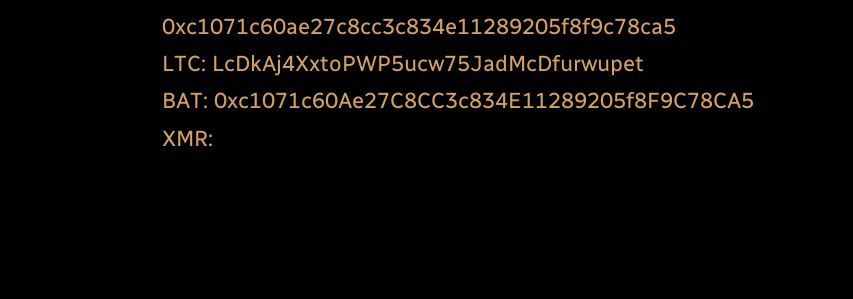0xc1071c60ae27c8cc3c834e11289205f8f9c78ca5
LTC: LcDkAj4XxtoPWP5ucw75JadMcDfurwupet
BAT: 0xc1071c60Ae27C8CC3c834E11289205f8F9C78CA5
XMR: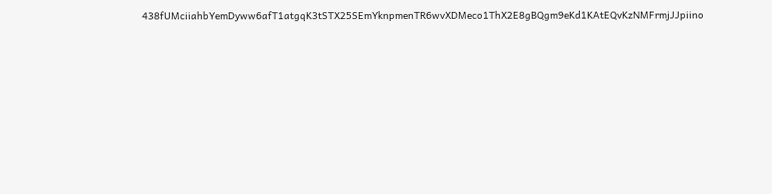438fUMciiahbYemDyww6afT1atgqK3tSTX25SEmYknpmenTR6wvXDMeco1ThX2E8gBQgm9eKd1KAtEQvKzNMFrmjJJpiino